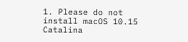1. Please do not install macOS 10.15 Catalina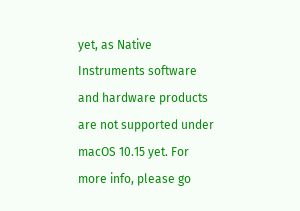yet, as Native Instruments software and hardware products are not supported under macOS 10.15 yet. For more info, please go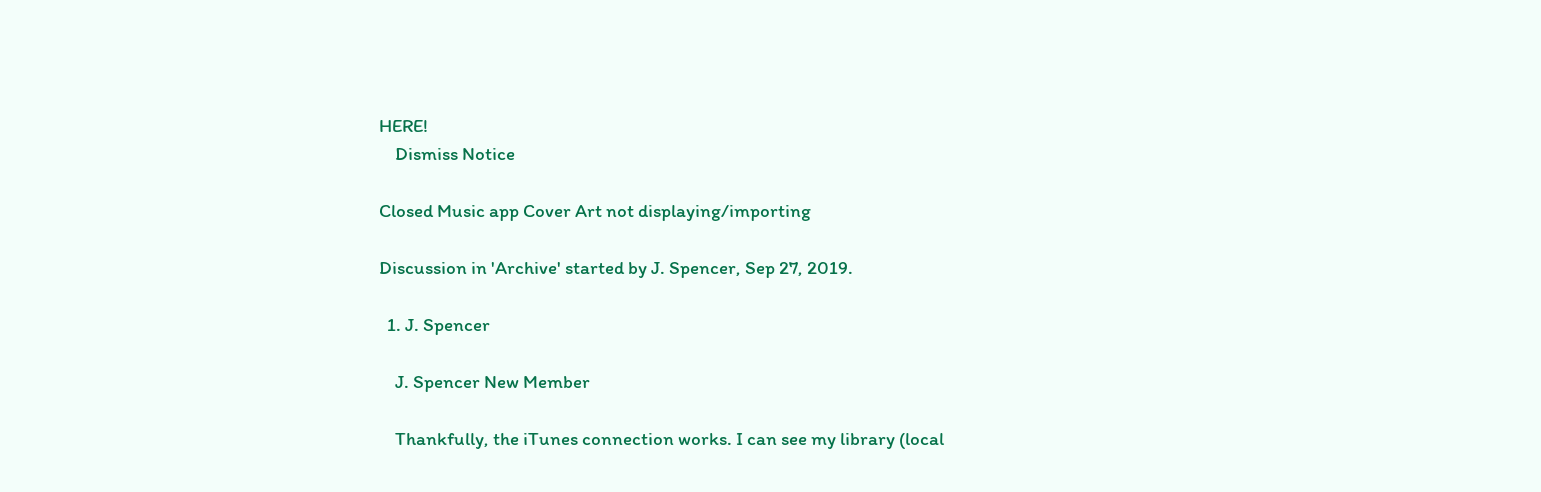HERE!
    Dismiss Notice

Closed Music app Cover Art not displaying/importing

Discussion in 'Archive' started by J. Spencer, Sep 27, 2019.

  1. J. Spencer

    J. Spencer New Member

    Thankfully, the iTunes connection works. I can see my library (local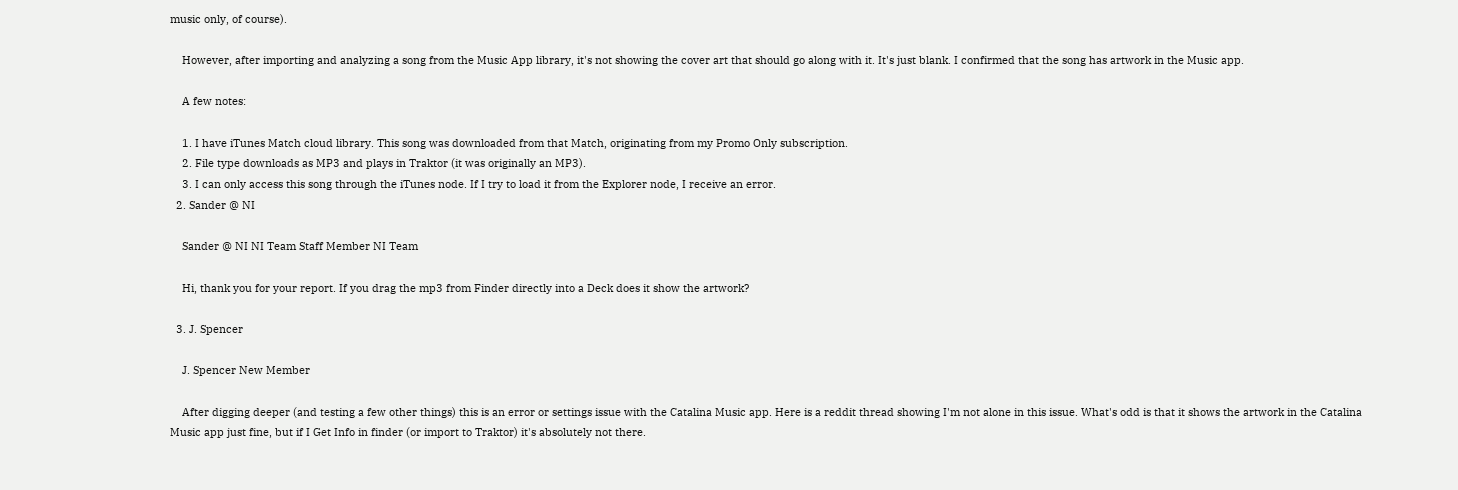music only, of course).

    However, after importing and analyzing a song from the Music App library, it's not showing the cover art that should go along with it. It's just blank. I confirmed that the song has artwork in the Music app.

    A few notes:

    1. I have iTunes Match cloud library. This song was downloaded from that Match, originating from my Promo Only subscription.
    2. File type downloads as MP3 and plays in Traktor (it was originally an MP3).
    3. I can only access this song through the iTunes node. If I try to load it from the Explorer node, I receive an error.
  2. Sander @ NI

    Sander @ NI NI Team Staff Member NI Team

    Hi, thank you for your report. If you drag the mp3 from Finder directly into a Deck does it show the artwork?

  3. J. Spencer

    J. Spencer New Member

    After digging deeper (and testing a few other things) this is an error or settings issue with the Catalina Music app. Here is a reddit thread showing I'm not alone in this issue. What's odd is that it shows the artwork in the Catalina Music app just fine, but if I Get Info in finder (or import to Traktor) it's absolutely not there.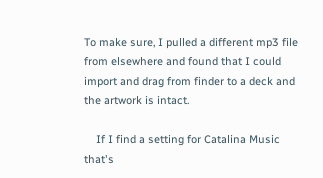To make sure, I pulled a different mp3 file from elsewhere and found that I could import and drag from finder to a deck and the artwork is intact.

    If I find a setting for Catalina Music that's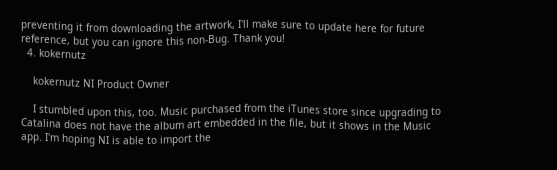preventing it from downloading the artwork, I'll make sure to update here for future reference, but you can ignore this non-Bug. Thank you!
  4. kokernutz

    kokernutz NI Product Owner

    I stumbled upon this, too. Music purchased from the iTunes store since upgrading to Catalina does not have the album art embedded in the file, but it shows in the Music app. I'm hoping NI is able to import the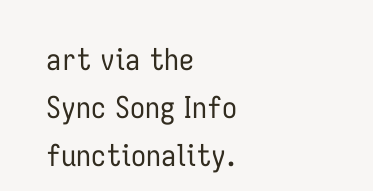art via the Sync Song Info functionality.